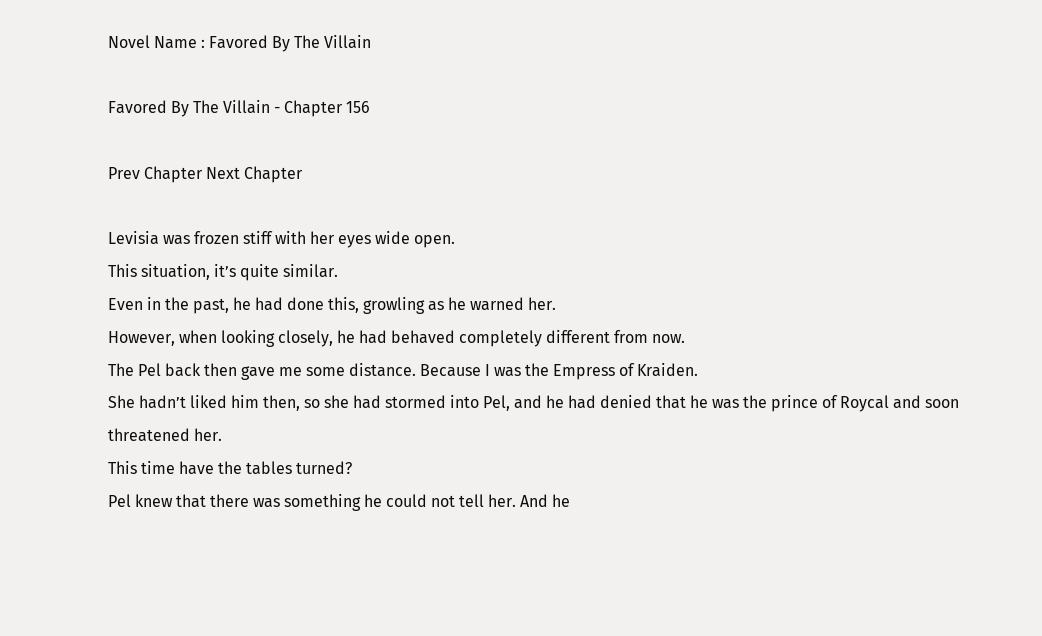Novel Name : Favored By The Villain

Favored By The Villain - Chapter 156

Prev Chapter Next Chapter

Levisia was frozen stiff with her eyes wide open.
This situation, it’s quite similar.
Even in the past, he had done this, growling as he warned her.
However, when looking closely, he had behaved completely different from now.
The Pel back then gave me some distance. Because I was the Empress of Kraiden.
She hadn’t liked him then, so she had stormed into Pel, and he had denied that he was the prince of Roycal and soon threatened her.
This time have the tables turned?
Pel knew that there was something he could not tell her. And he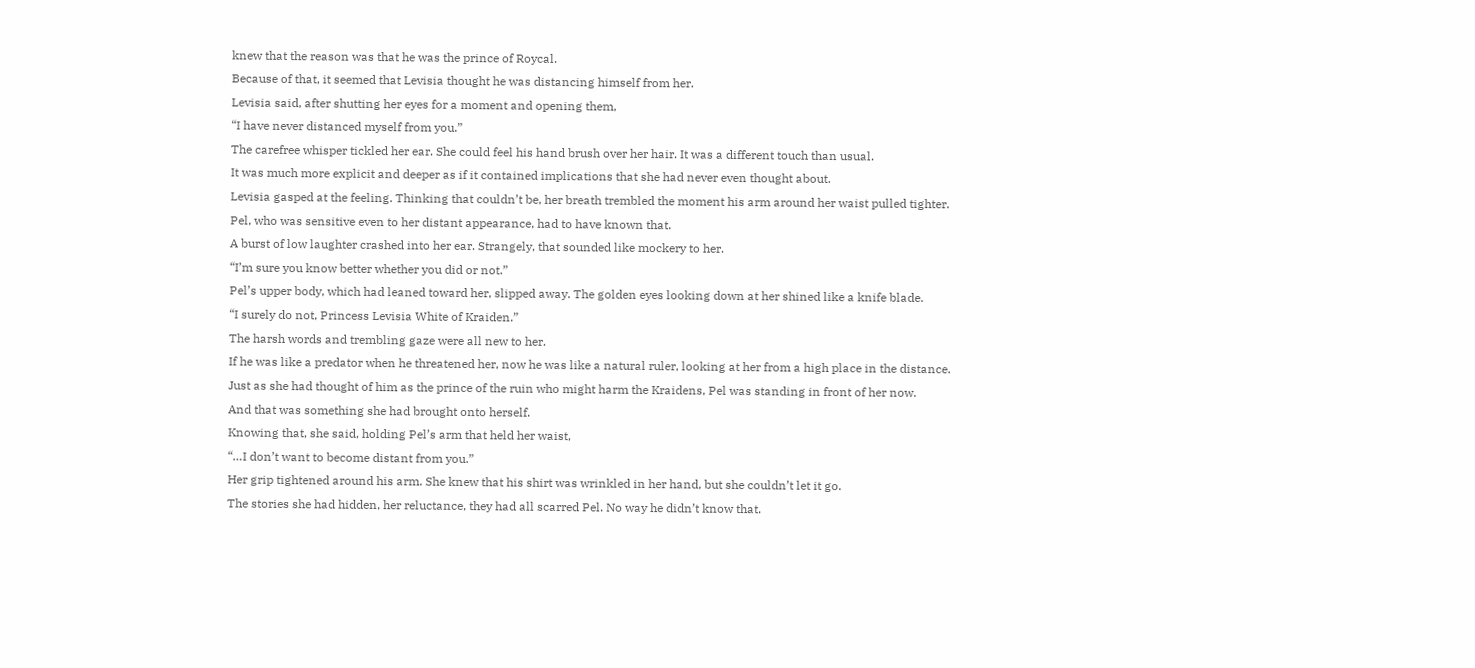knew that the reason was that he was the prince of Roycal.
Because of that, it seemed that Levisia thought he was distancing himself from her.
Levisia said, after shutting her eyes for a moment and opening them,
“I have never distanced myself from you.”
The carefree whisper tickled her ear. She could feel his hand brush over her hair. It was a different touch than usual.
It was much more explicit and deeper as if it contained implications that she had never even thought about.
Levisia gasped at the feeling. Thinking that couldn’t be, her breath trembled the moment his arm around her waist pulled tighter.
Pel, who was sensitive even to her distant appearance, had to have known that.
A burst of low laughter crashed into her ear. Strangely, that sounded like mockery to her.
“I’m sure you know better whether you did or not.”
Pel’s upper body, which had leaned toward her, slipped away. The golden eyes looking down at her shined like a knife blade.
“I surely do not, Princess Levisia White of Kraiden.”
The harsh words and trembling gaze were all new to her.
If he was like a predator when he threatened her, now he was like a natural ruler, looking at her from a high place in the distance.
Just as she had thought of him as the prince of the ruin who might harm the Kraidens, Pel was standing in front of her now.
And that was something she had brought onto herself.
Knowing that, she said, holding Pel’s arm that held her waist,
“…I don’t want to become distant from you.”
Her grip tightened around his arm. She knew that his shirt was wrinkled in her hand, but she couldn’t let it go.
The stories she had hidden, her reluctance, they had all scarred Pel. No way he didn’t know that.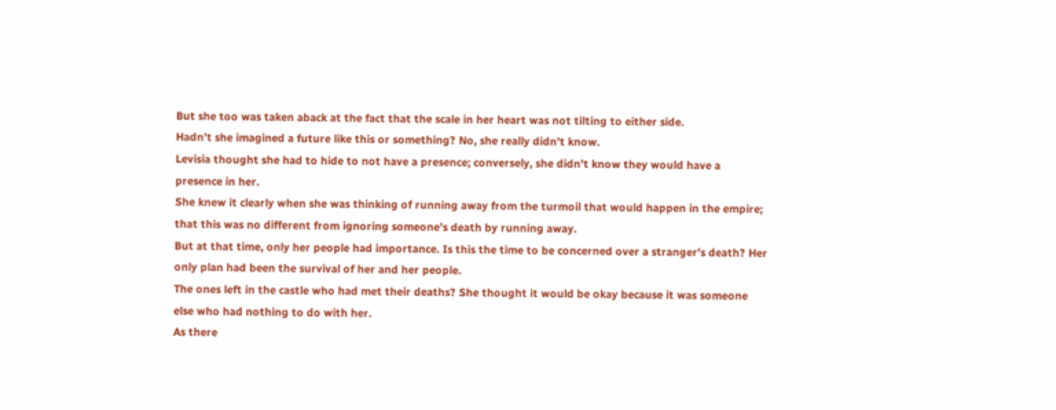But she too was taken aback at the fact that the scale in her heart was not tilting to either side.
Hadn’t she imagined a future like this or something? No, she really didn’t know.
Levisia thought she had to hide to not have a presence; conversely, she didn’t know they would have a presence in her.
She knew it clearly when she was thinking of running away from the turmoil that would happen in the empire; that this was no different from ignoring someone’s death by running away.
But at that time, only her people had importance. Is this the time to be concerned over a stranger’s death? Her only plan had been the survival of her and her people.
The ones left in the castle who had met their deaths? She thought it would be okay because it was someone else who had nothing to do with her.
As there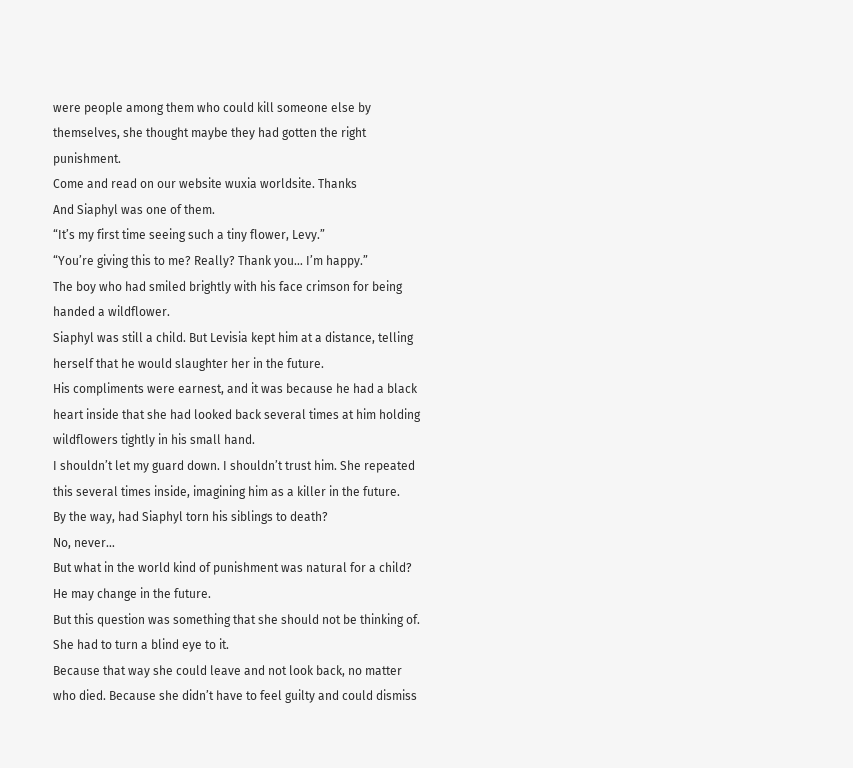were people among them who could kill someone else by themselves, she thought maybe they had gotten the right punishment.
Come and read on our website wuxia worldsite. Thanks
And Siaphyl was one of them.
“It’s my first time seeing such a tiny flower, Levy.”
“You’re giving this to me? Really? Thank you… I’m happy.”
The boy who had smiled brightly with his face crimson for being handed a wildflower.
Siaphyl was still a child. But Levisia kept him at a distance, telling herself that he would slaughter her in the future.
His compliments were earnest, and it was because he had a black heart inside that she had looked back several times at him holding wildflowers tightly in his small hand.
I shouldn’t let my guard down. I shouldn’t trust him. She repeated this several times inside, imagining him as a killer in the future.
By the way, had Siaphyl torn his siblings to death?
No, never…
But what in the world kind of punishment was natural for a child? He may change in the future.
But this question was something that she should not be thinking of. She had to turn a blind eye to it.
Because that way she could leave and not look back, no matter who died. Because she didn’t have to feel guilty and could dismiss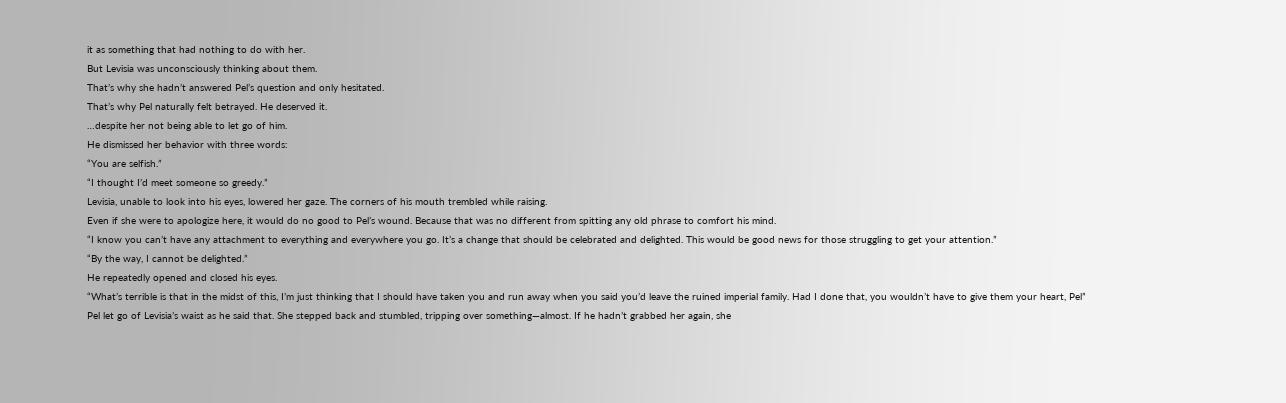it as something that had nothing to do with her.
But Levisia was unconsciously thinking about them.
That’s why she hadn’t answered Pel’s question and only hesitated.
That’s why Pel naturally felt betrayed. He deserved it.
…despite her not being able to let go of him.
He dismissed her behavior with three words:
“You are selfish.”
“I thought I’d meet someone so greedy.”
Levisia, unable to look into his eyes, lowered her gaze. The corners of his mouth trembled while raising.
Even if she were to apologize here, it would do no good to Pel’s wound. Because that was no different from spitting any old phrase to comfort his mind.
“I know you can’t have any attachment to everything and everywhere you go. It’s a change that should be celebrated and delighted. This would be good news for those struggling to get your attention.”
“By the way, I cannot be delighted.”
He repeatedly opened and closed his eyes.
“What’s terrible is that in the midst of this, I’m just thinking that I should have taken you and run away when you said you’d leave the ruined imperial family. Had I done that, you wouldn’t have to give them your heart, Pel”
Pel let go of Levisia’s waist as he said that. She stepped back and stumbled, tripping over something—almost. If he hadn’t grabbed her again, she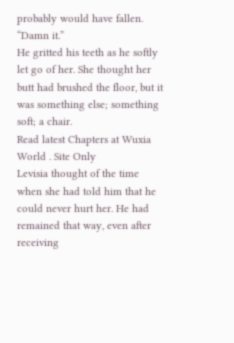probably would have fallen.
“Damn it.”
He gritted his teeth as he softly let go of her. She thought her butt had brushed the floor, but it was something else; something soft; a chair.
Read latest Chapters at Wuxia World . Site Only
Levisia thought of the time when she had told him that he could never hurt her. He had remained that way, even after receiving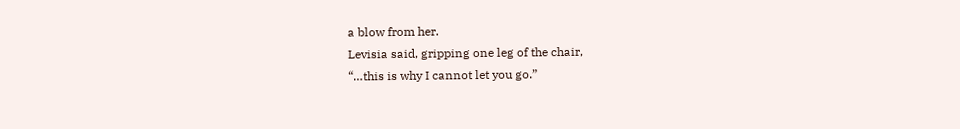a blow from her.
Levisia said, gripping one leg of the chair,
“…this is why I cannot let you go.”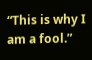“This is why I am a fool.”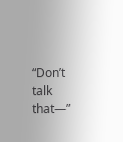“Don’t talk that—”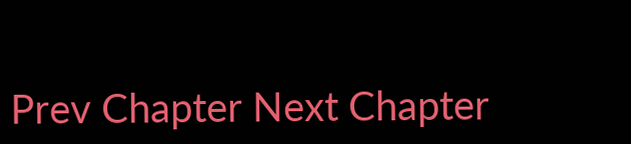Prev Chapter Next Chapter